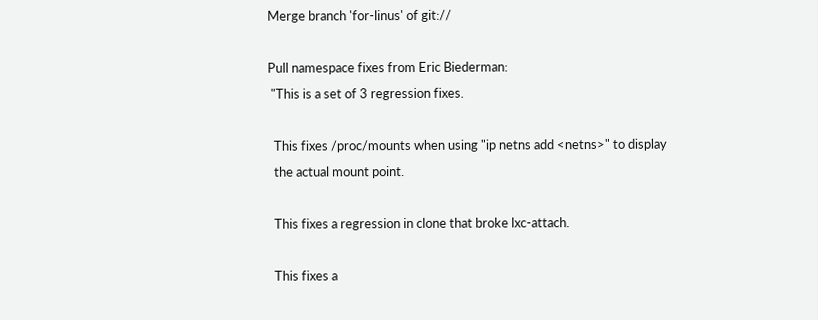Merge branch 'for-linus' of git://

Pull namespace fixes from Eric Biederman:
 "This is a set of 3 regression fixes.

  This fixes /proc/mounts when using "ip netns add <netns>" to display
  the actual mount point.

  This fixes a regression in clone that broke lxc-attach.

  This fixes a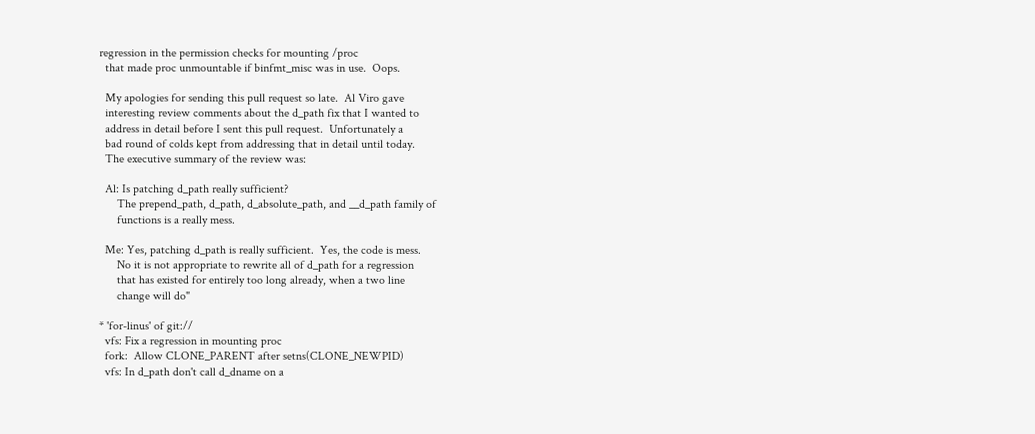regression in the permission checks for mounting /proc
  that made proc unmountable if binfmt_misc was in use.  Oops.

  My apologies for sending this pull request so late.  Al Viro gave
  interesting review comments about the d_path fix that I wanted to
  address in detail before I sent this pull request.  Unfortunately a
  bad round of colds kept from addressing that in detail until today.
  The executive summary of the review was:

  Al: Is patching d_path really sufficient?
      The prepend_path, d_path, d_absolute_path, and __d_path family of
      functions is a really mess.

  Me: Yes, patching d_path is really sufficient.  Yes, the code is mess.
      No it is not appropriate to rewrite all of d_path for a regression
      that has existed for entirely too long already, when a two line
      change will do"

* 'for-linus' of git://
  vfs: Fix a regression in mounting proc
  fork:  Allow CLONE_PARENT after setns(CLONE_NEWPID)
  vfs: In d_path don't call d_dname on a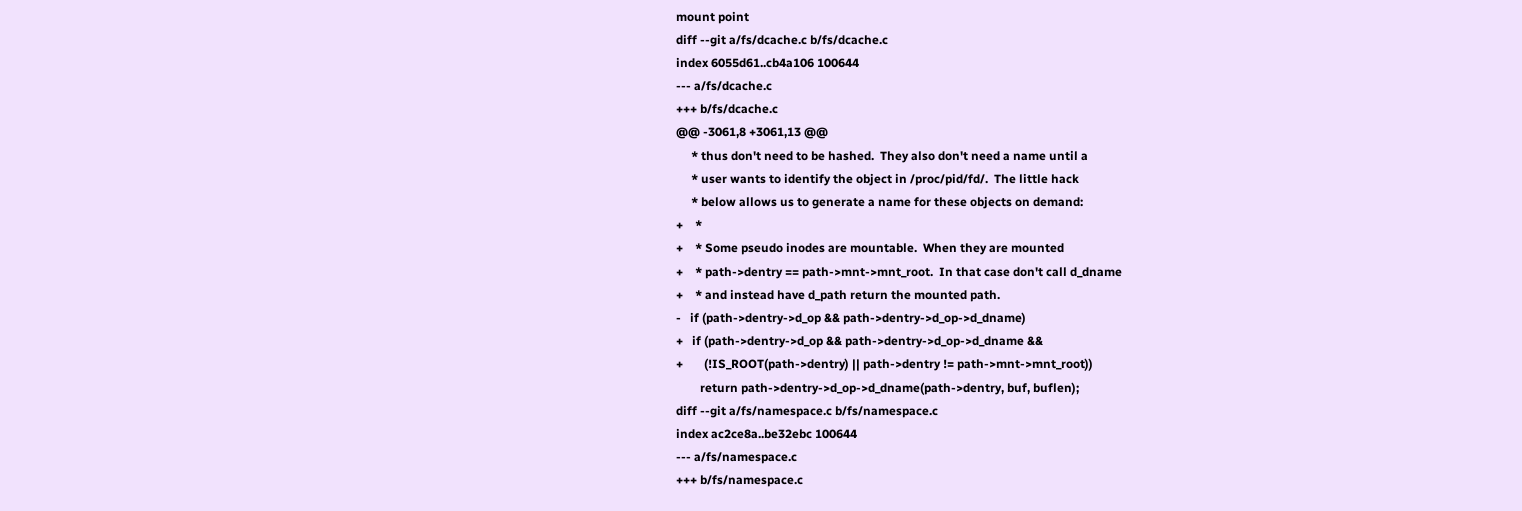mount point
diff --git a/fs/dcache.c b/fs/dcache.c
index 6055d61..cb4a106 100644
--- a/fs/dcache.c
+++ b/fs/dcache.c
@@ -3061,8 +3061,13 @@
     * thus don't need to be hashed.  They also don't need a name until a
     * user wants to identify the object in /proc/pid/fd/.  The little hack
     * below allows us to generate a name for these objects on demand:
+    *
+    * Some pseudo inodes are mountable.  When they are mounted
+    * path->dentry == path->mnt->mnt_root.  In that case don't call d_dname
+    * and instead have d_path return the mounted path.
-   if (path->dentry->d_op && path->dentry->d_op->d_dname)
+   if (path->dentry->d_op && path->dentry->d_op->d_dname &&
+       (!IS_ROOT(path->dentry) || path->dentry != path->mnt->mnt_root))
        return path->dentry->d_op->d_dname(path->dentry, buf, buflen);
diff --git a/fs/namespace.c b/fs/namespace.c
index ac2ce8a..be32ebc 100644
--- a/fs/namespace.c
+++ b/fs/namespace.c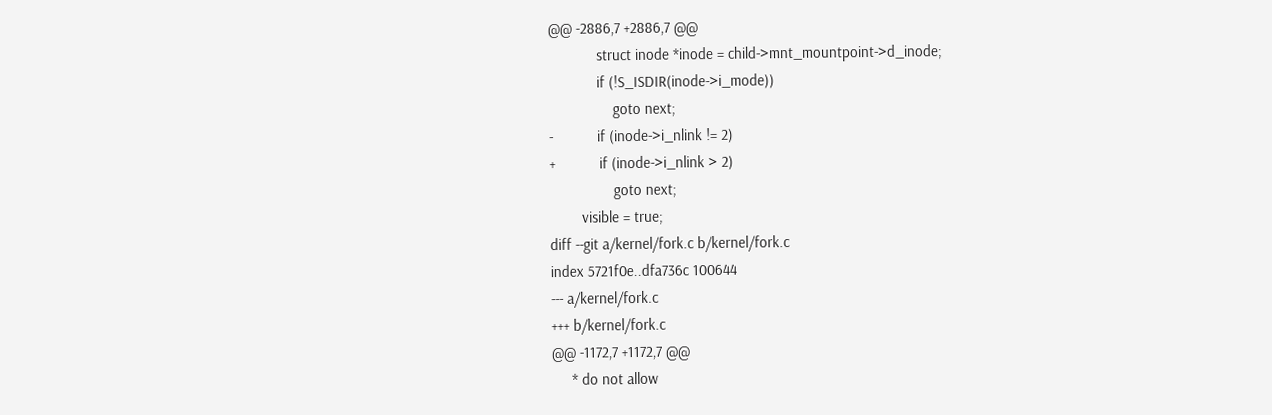@@ -2886,7 +2886,7 @@
            struct inode *inode = child->mnt_mountpoint->d_inode;
            if (!S_ISDIR(inode->i_mode))
                goto next;
-           if (inode->i_nlink != 2)
+           if (inode->i_nlink > 2)
                goto next;
        visible = true;
diff --git a/kernel/fork.c b/kernel/fork.c
index 5721f0e..dfa736c 100644
--- a/kernel/fork.c
+++ b/kernel/fork.c
@@ -1172,7 +1172,7 @@
     * do not allow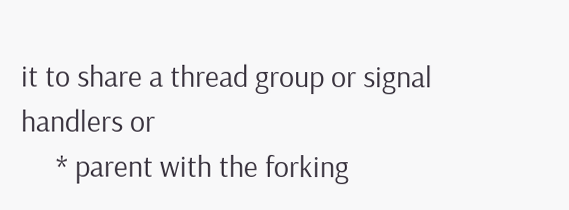it to share a thread group or signal handlers or
     * parent with the forking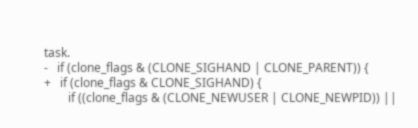task.
-   if (clone_flags & (CLONE_SIGHAND | CLONE_PARENT)) {
+   if (clone_flags & CLONE_SIGHAND) {
        if ((clone_flags & (CLONE_NEWUSER | CLONE_NEWPID)) ||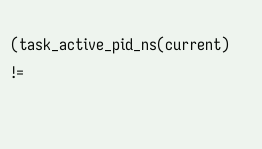(task_active_pid_ns(current) !=